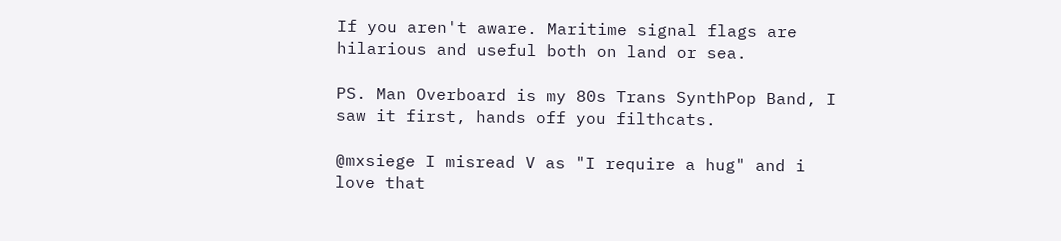If you aren't aware. Maritime signal flags are hilarious and useful both on land or sea.

PS. Man Overboard is my 80s Trans SynthPop Band, I saw it first, hands off you filthcats.

@mxsiege I misread V as "I require a hug" and i love that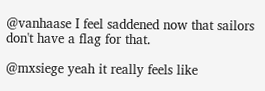@vanhaase I feel saddened now that sailors don't have a flag for that.

@mxsiege yeah it really feels like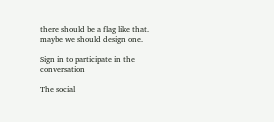there should be a flag like that. maybe we should design one.

Sign in to participate in the conversation

The social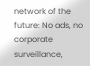network of the future: No ads, no corporate surveillance,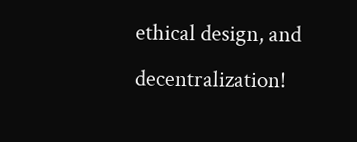ethical design, and decentralization!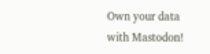Own your data with Mastodon!